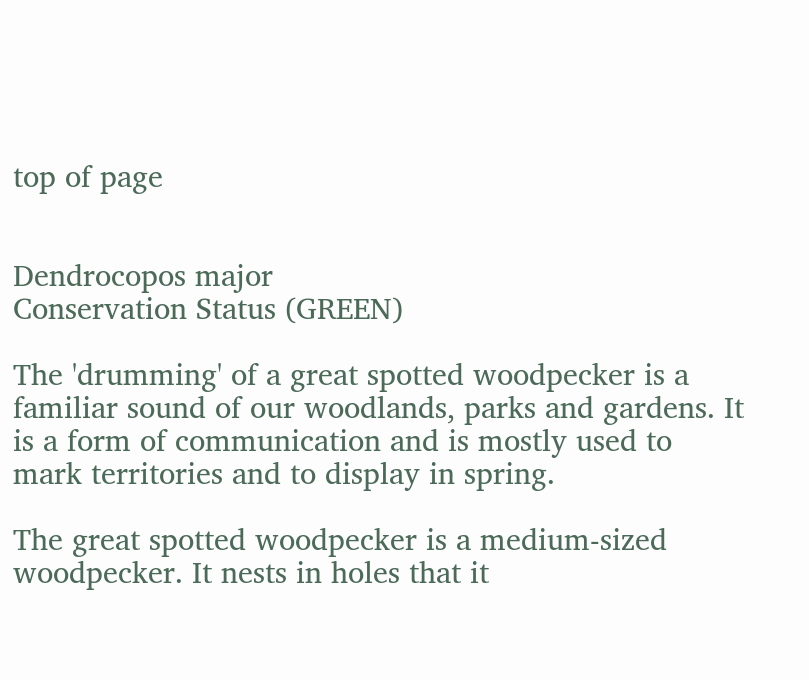top of page


Dendrocopos major
Conservation Status (GREEN)

The 'drumming' of a great spotted woodpecker is a familiar sound of our woodlands, parks and gardens. It is a form of communication and is mostly used to mark territories and to display in spring.

The great spotted woodpecker is a medium-sized woodpecker. It nests in holes that it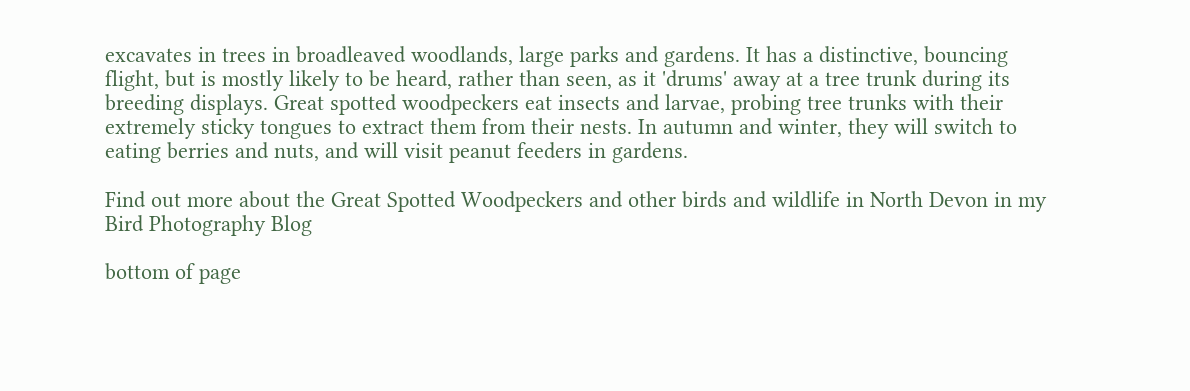excavates in trees in broadleaved woodlands, large parks and gardens. It has a distinctive, bouncing flight, but is mostly likely to be heard, rather than seen, as it 'drums' away at a tree trunk during its breeding displays. Great spotted woodpeckers eat insects and larvae, probing tree trunks with their extremely sticky tongues to extract them from their nests. In autumn and winter, they will switch to eating berries and nuts, and will visit peanut feeders in gardens.

Find out more about the Great Spotted Woodpeckers and other birds and wildlife in North Devon in my Bird Photography Blog

bottom of page